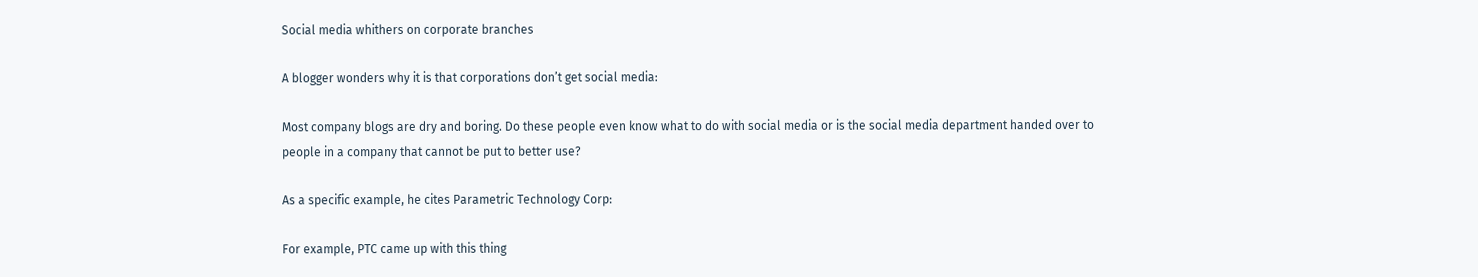Social media whithers on corporate branches

A blogger wonders why it is that corporations don’t get social media:

Most company blogs are dry and boring. Do these people even know what to do with social media or is the social media department handed over to people in a company that cannot be put to better use?

As a specific example, he cites Parametric Technology Corp:

For example, PTC came up with this thing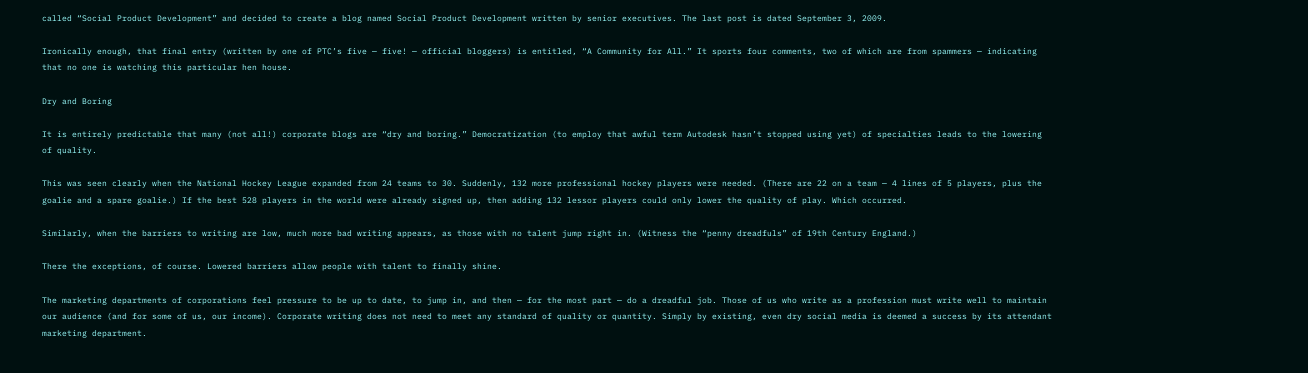called “Social Product Development” and decided to create a blog named Social Product Development written by senior executives. The last post is dated September 3, 2009.

Ironically enough, that final entry (written by one of PTC’s five — five! — official bloggers) is entitled, “A Community for All.” It sports four comments, two of which are from spammers — indicating that no one is watching this particular hen house.

Dry and Boring

It is entirely predictable that many (not all!) corporate blogs are “dry and boring.” Democratization (to employ that awful term Autodesk hasn’t stopped using yet) of specialties leads to the lowering of quality.

This was seen clearly when the National Hockey League expanded from 24 teams to 30. Suddenly, 132 more professional hockey players were needed. (There are 22 on a team — 4 lines of 5 players, plus the goalie and a spare goalie.) If the best 528 players in the world were already signed up, then adding 132 lessor players could only lower the quality of play. Which occurred.

Similarly, when the barriers to writing are low, much more bad writing appears, as those with no talent jump right in. (Witness the “penny dreadfuls” of 19th Century England.)

There the exceptions, of course. Lowered barriers allow people with talent to finally shine.

The marketing departments of corporations feel pressure to be up to date, to jump in, and then — for the most part — do a dreadful job. Those of us who write as a profession must write well to maintain our audience (and for some of us, our income). Corporate writing does not need to meet any standard of quality or quantity. Simply by existing, even dry social media is deemed a success by its attendant marketing department.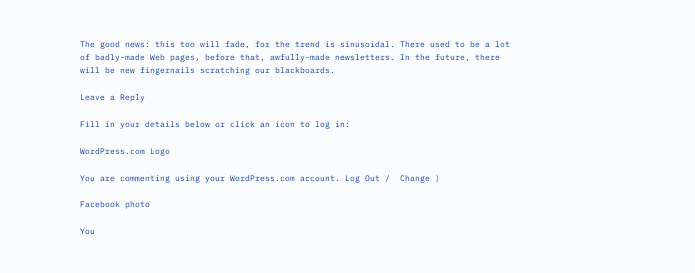The good news: this too will fade, for the trend is sinusoidal. There used to be a lot of badly-made Web pages, before that, awfully-made newsletters. In the future, there will be new fingernails scratching our blackboards.

Leave a Reply

Fill in your details below or click an icon to log in:

WordPress.com Logo

You are commenting using your WordPress.com account. Log Out /  Change )

Facebook photo

You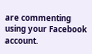are commenting using your Facebook account.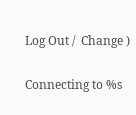Log Out /  Change )

Connecting to %s